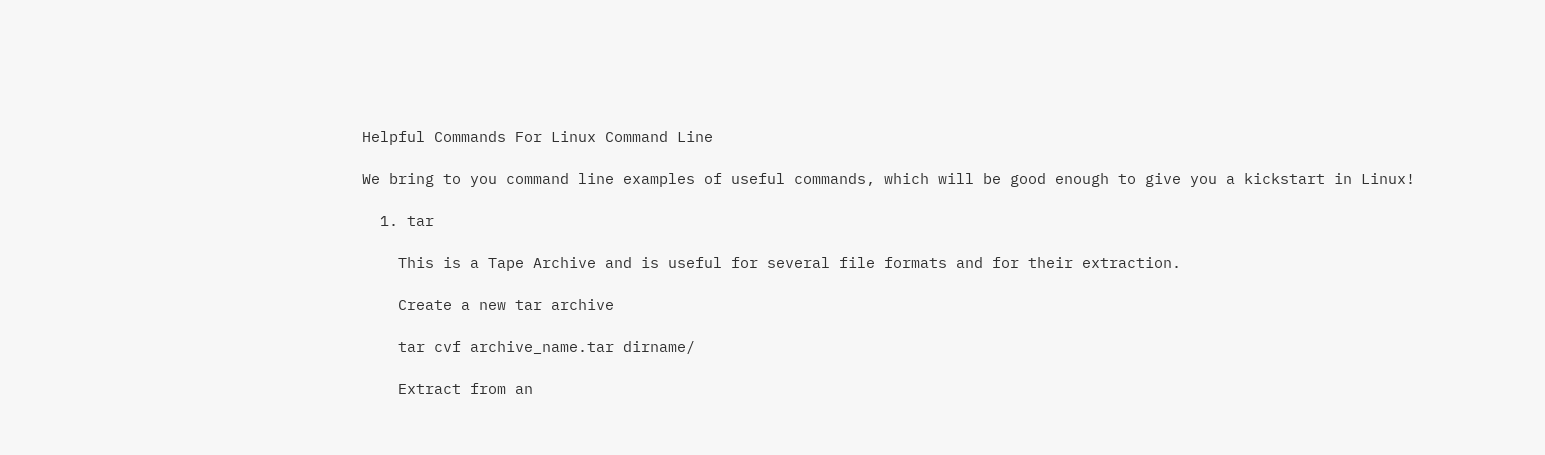Helpful Commands For Linux Command Line

We bring to you command line examples of useful commands, which will be good enough to give you a kickstart in Linux!

  1. tar

    This is a Tape Archive and is useful for several file formats and for their extraction.

    Create a new tar archive

    tar cvf archive_name.tar dirname/

    Extract from an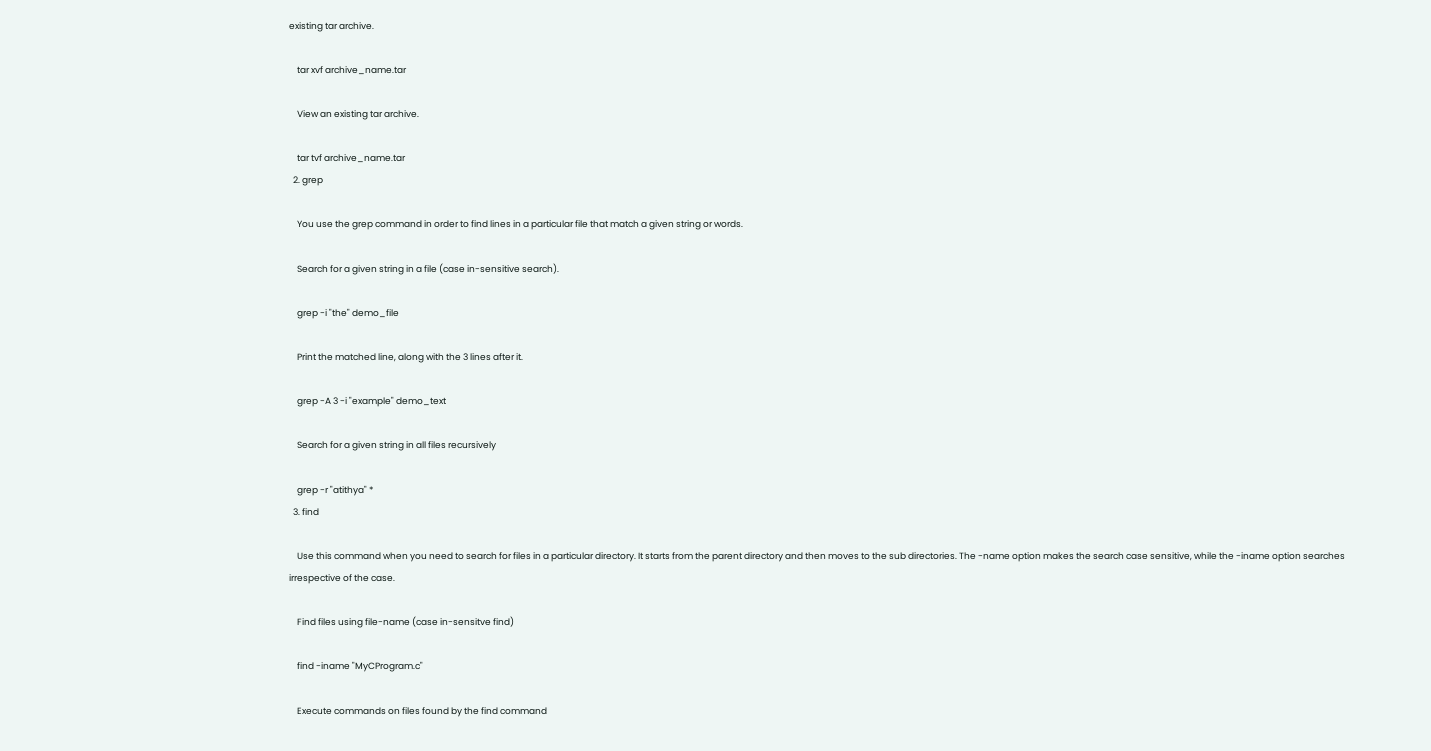existing tar archive.

    tar xvf archive_name.tar

    View an existing tar archive.

    tar tvf archive_name.tar
  2. grep

    You use the grep command in order to find lines in a particular file that match a given string or words.

    Search for a given string in a file (case in-sensitive search).

    grep -i "the" demo_file

    Print the matched line, along with the 3 lines after it.

    grep -A 3 -i "example" demo_text

    Search for a given string in all files recursively

    grep -r "atithya" *
  3. find

    Use this command when you need to search for files in a particular directory. It starts from the parent directory and then moves to the sub directories. The -name option makes the search case sensitive, while the -iname option searches irrespective of the case.

    Find files using file-name (case in-sensitve find)

    find -iname "MyCProgram.c"

    Execute commands on files found by the find command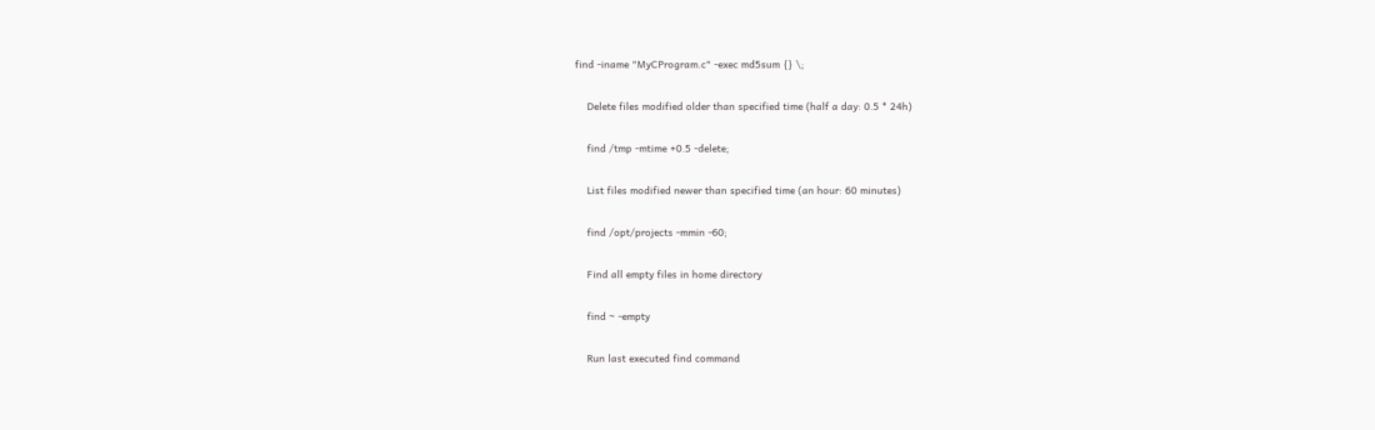find -iname "MyCProgram.c" -exec md5sum {} \;

    Delete files modified older than specified time (half a day: 0.5 * 24h)

    find /tmp -mtime +0.5 -delete;

    List files modified newer than specified time (an hour: 60 minutes)

    find /opt/projects -mmin -60;

    Find all empty files in home directory

    find ~ -empty

    Run last executed find command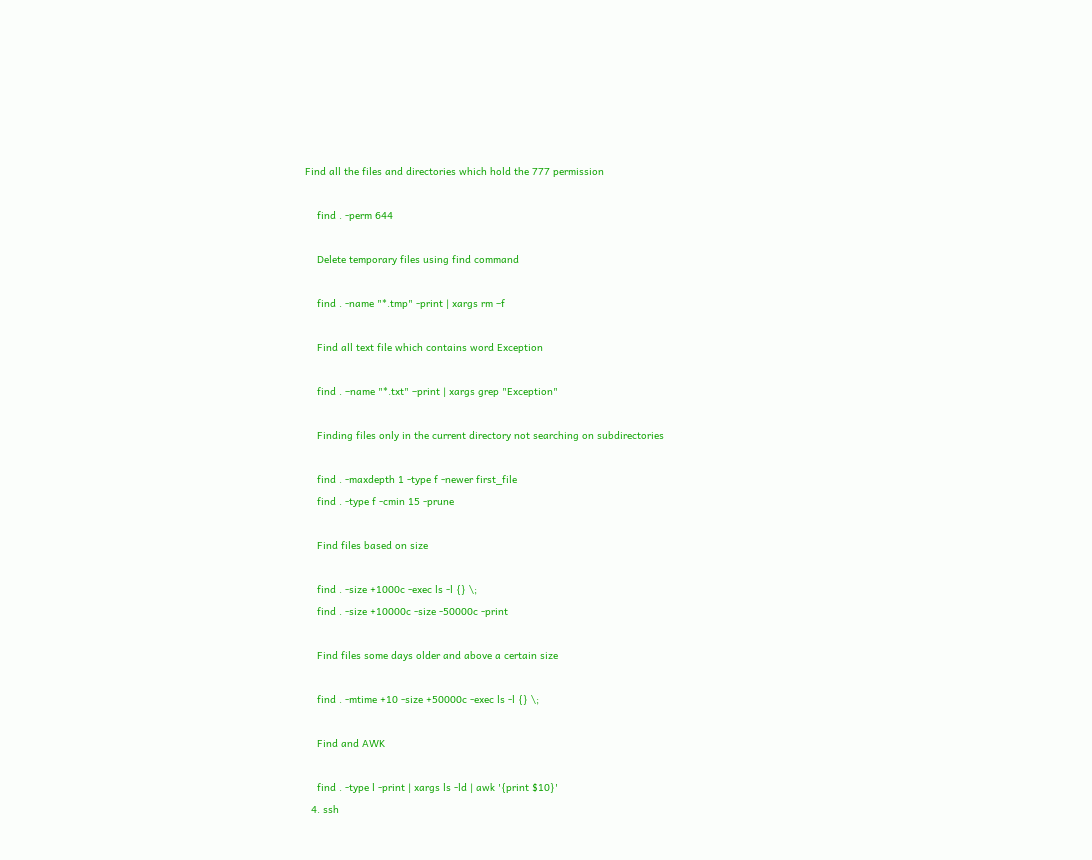Find all the files and directories which hold the 777 permission

    find . -perm 644

    Delete temporary files using find command

    find . -name "*.tmp" -print | xargs rm –f

    Find all text file which contains word Exception

    find . –name "*.txt" –print | xargs grep "Exception"

    Finding files only in the current directory not searching on subdirectories

    find . -maxdepth 1 -type f -newer first_file
    find . -type f -cmin 15 -prune

    Find files based on size

    find . -size +1000c -exec ls -l {} \;
    find . -size +10000c -size -50000c -print

    Find files some days older and above a certain size

    find . -mtime +10 -size +50000c -exec ls -l {} \;

    Find and AWK

    find . -type l -print | xargs ls -ld | awk '{print $10}'
  4. ssh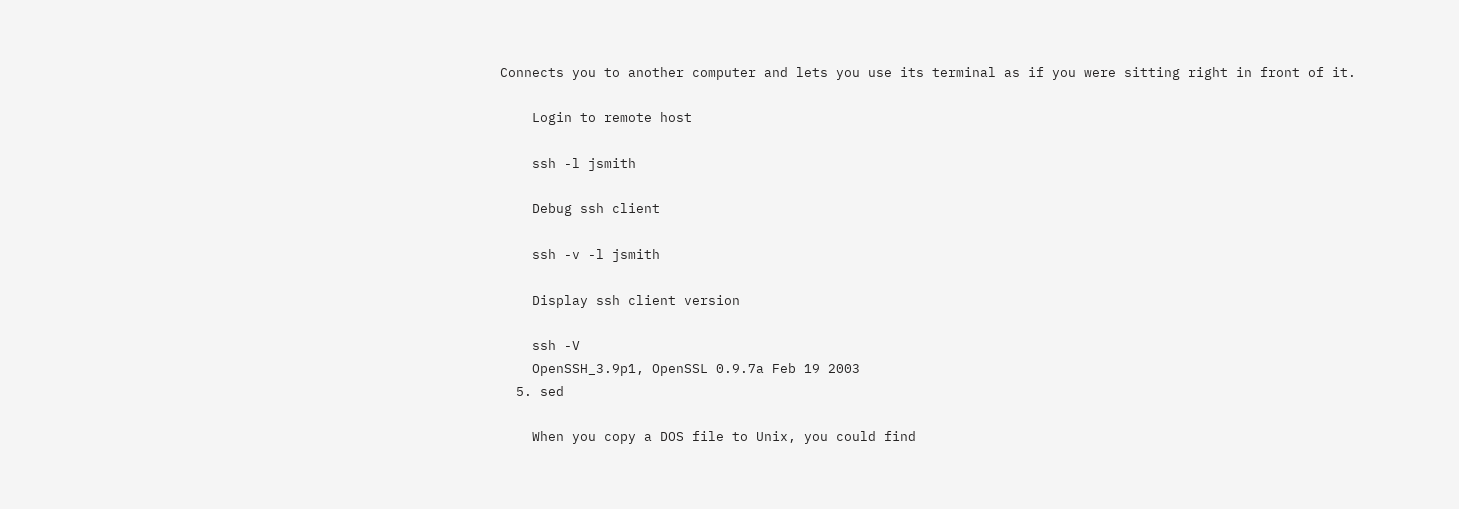Connects you to another computer and lets you use its terminal as if you were sitting right in front of it.

    Login to remote host

    ssh -l jsmith

    Debug ssh client

    ssh -v -l jsmith

    Display ssh client version

    ssh -V
    OpenSSH_3.9p1, OpenSSL 0.9.7a Feb 19 2003
  5. sed

    When you copy a DOS file to Unix, you could find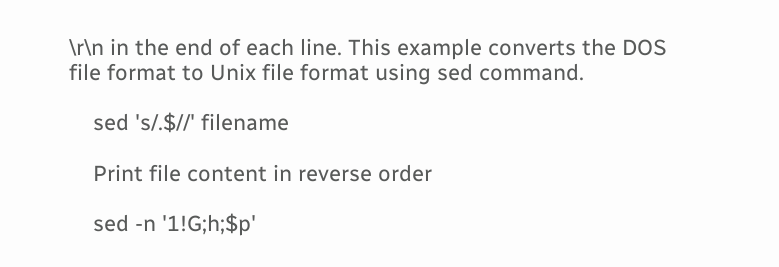\r\n in the end of each line. This example converts the DOS file format to Unix file format using sed command.

    sed 's/.$//' filename

    Print file content in reverse order

    sed -n '1!G;h;$p'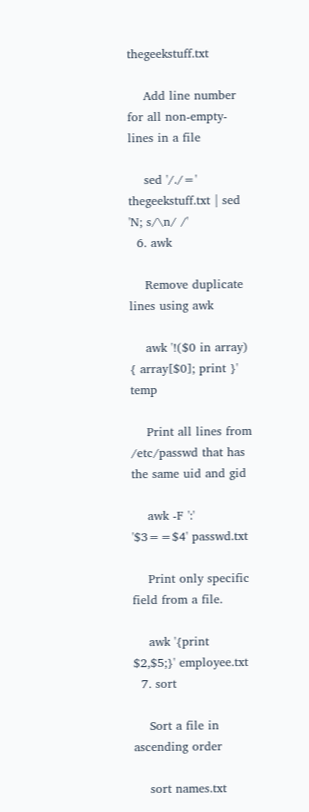thegeekstuff.txt

    Add line number for all non-empty-lines in a file

    sed '/./=' thegeekstuff.txt | sed 'N; s/\n/ /'
  6. awk

    Remove duplicate lines using awk

    awk '!($0 in array) { array[$0]; print }' temp

    Print all lines from /etc/passwd that has the same uid and gid

    awk -F ':' '$3==$4' passwd.txt

    Print only specific field from a file.

    awk '{print $2,$5;}' employee.txt
  7. sort

    Sort a file in ascending order

    sort names.txt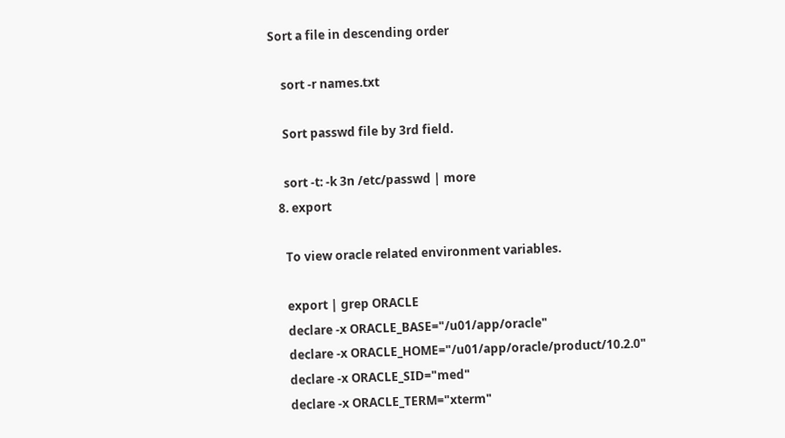Sort a file in descending order

    sort -r names.txt

    Sort passwd file by 3rd field.

    sort -t: -k 3n /etc/passwd | more
  8. export

    To view oracle related environment variables.

    export | grep ORACLE
    declare -x ORACLE_BASE="/u01/app/oracle"
    declare -x ORACLE_HOME="/u01/app/oracle/product/10.2.0"
    declare -x ORACLE_SID="med"
    declare -x ORACLE_TERM="xterm"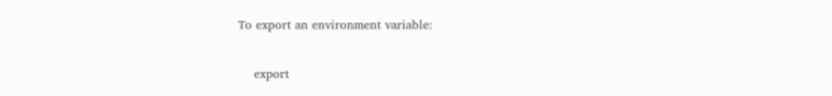To export an environment variable:

    export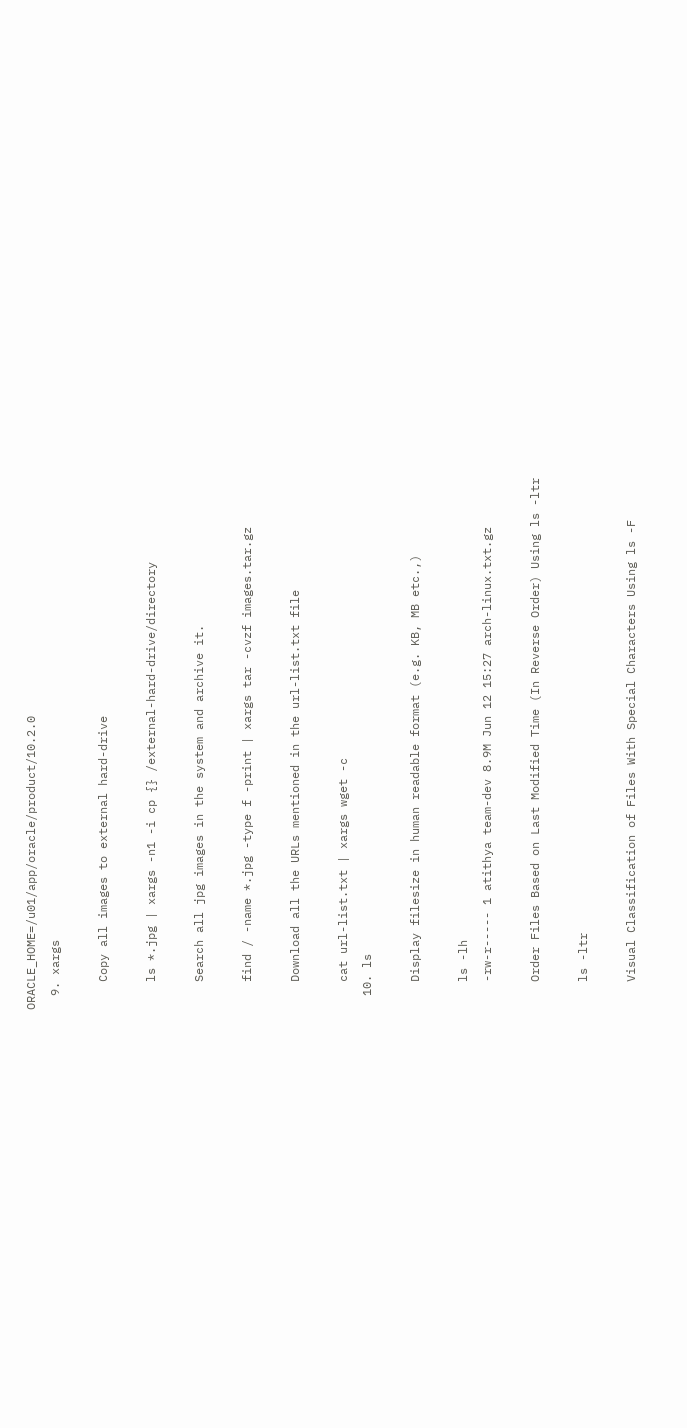ORACLE_HOME=/u01/app/oracle/product/10.2.0
  9. xargs

    Copy all images to external hard-drive

    ls *.jpg | xargs -n1 -i cp {} /external-hard-drive/directory

    Search all jpg images in the system and archive it.

    find / -name *.jpg -type f -print | xargs tar -cvzf images.tar.gz

    Download all the URLs mentioned in the url-list.txt file

    cat url-list.txt | xargs wget -c
  10. ls

    Display filesize in human readable format (e.g. KB, MB etc.,)

    ls -lh
    -rw-r----- 1 atithya team-dev 8.9M Jun 12 15:27 arch-linux.txt.gz

    Order Files Based on Last Modified Time (In Reverse Order) Using ls -ltr

    ls -ltr

    Visual Classification of Files With Special Characters Using ls -F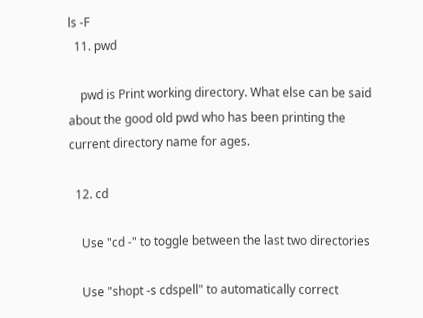ls -F
  11. pwd

    pwd is Print working directory. What else can be said about the good old pwd who has been printing the current directory name for ages.

  12. cd

    Use "cd -" to toggle between the last two directories

    Use "shopt -s cdspell" to automatically correct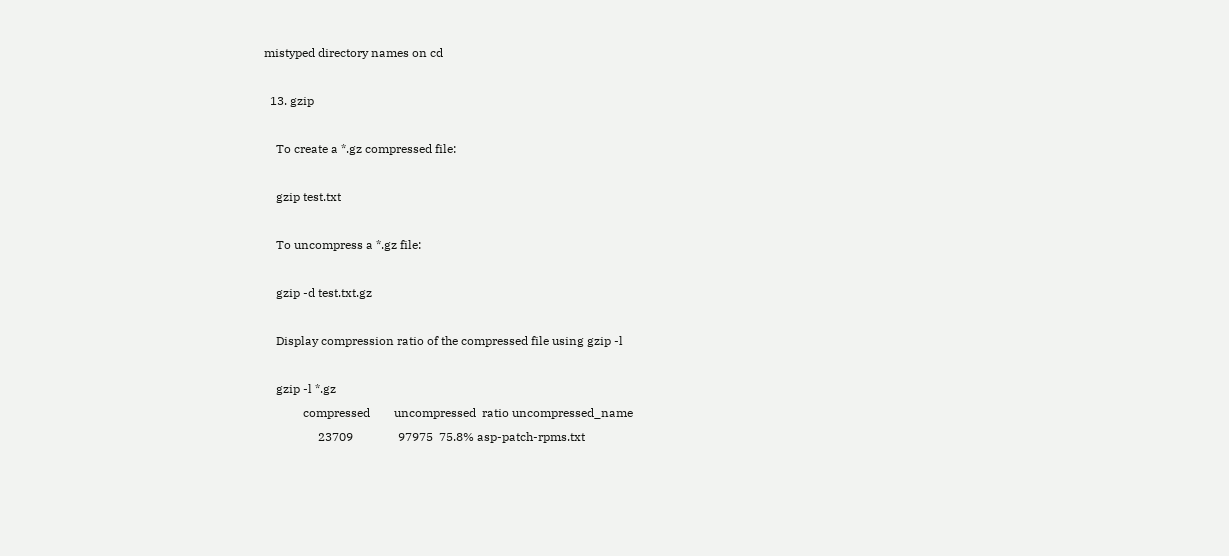mistyped directory names on cd

  13. gzip

    To create a *.gz compressed file:

    gzip test.txt

    To uncompress a *.gz file:

    gzip -d test.txt.gz

    Display compression ratio of the compressed file using gzip -l

    gzip -l *.gz
             compressed        uncompressed  ratio uncompressed_name
                  23709               97975  75.8% asp-patch-rpms.txt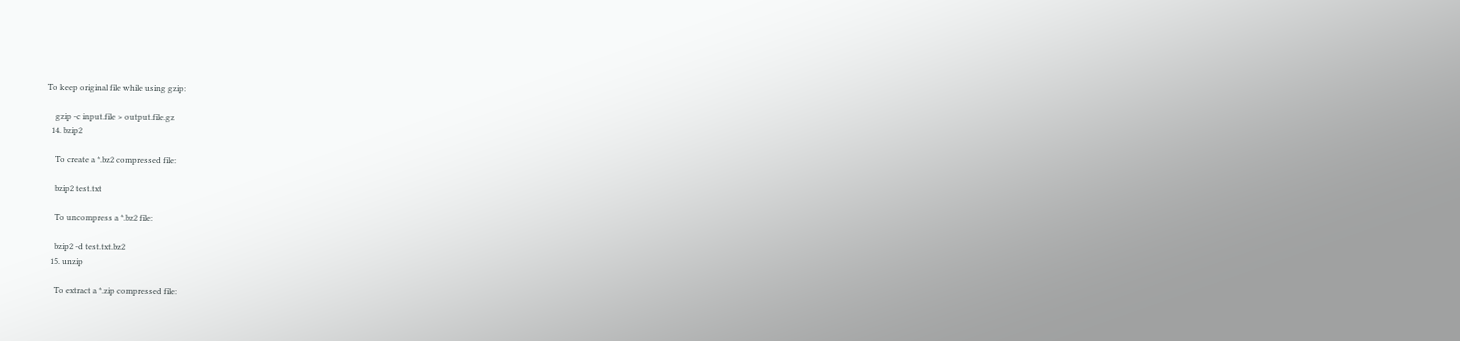To keep original file while using gzip:

    gzip -c input.file > output.file.gz
  14. bzip2

    To create a *.bz2 compressed file:

    bzip2 test.txt

    To uncompress a *.bz2 file:

    bzip2 -d test.txt.bz2
  15. unzip

    To extract a *.zip compressed file: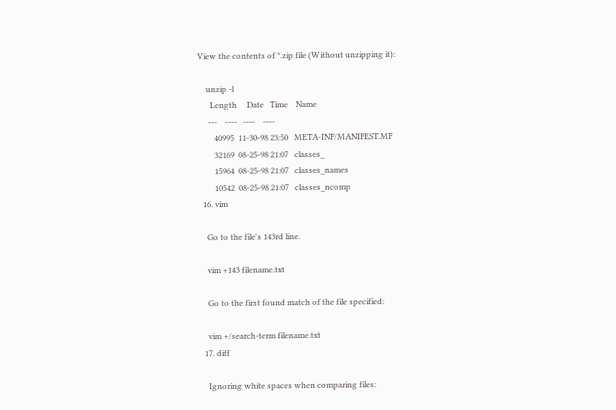View the contents of *.zip file (Without unzipping it):

    unzip -l
      Length     Date   Time    Name
     ---    ----   ----    ----
        40995  11-30-98 23:50   META-INF/MANIFEST.MF
        32169  08-25-98 21:07   classes_
        15964  08-25-98 21:07   classes_names
        10542  08-25-98 21:07   classes_ncomp
  16. vim

    Go to the file's 143rd line.

    vim +143 filename.txt

    Go to the first found match of the file specified:

    vim +/search-term filename.txt
  17. diff

    Ignoring white spaces when comparing files: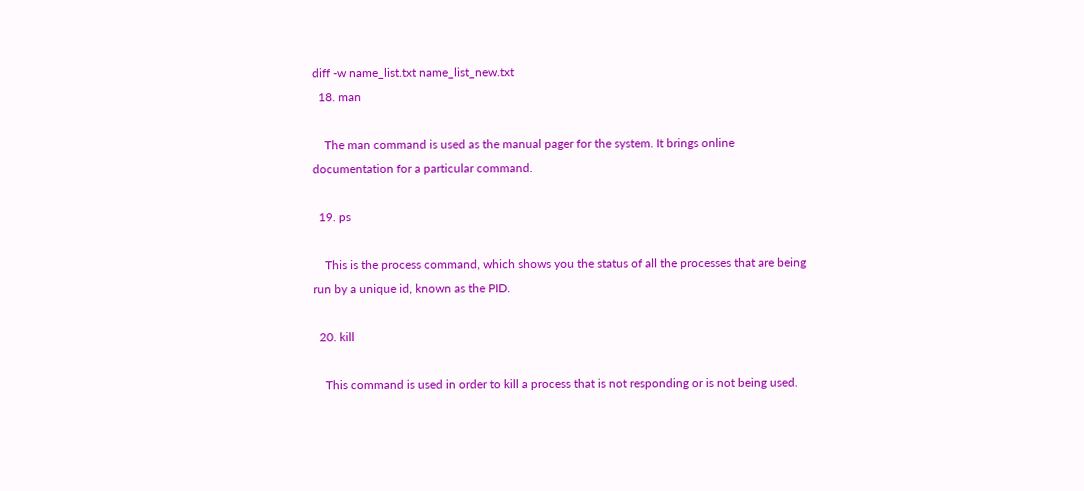diff -w name_list.txt name_list_new.txt
  18. man

    The man command is used as the manual pager for the system. It brings online documentation for a particular command.

  19. ps

    This is the process command, which shows you the status of all the processes that are being run by a unique id, known as the PID.

  20. kill

    This command is used in order to kill a process that is not responding or is not being used.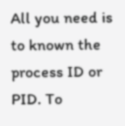All you need is to known the process ID or PID. To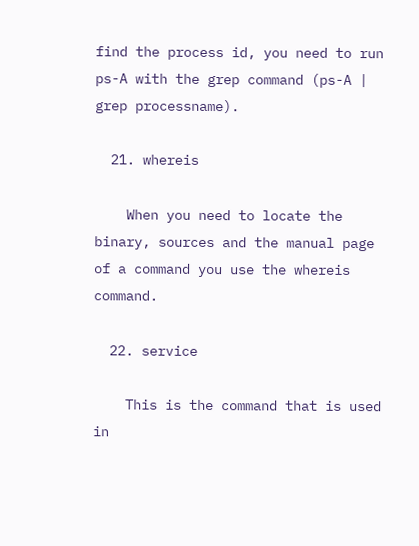find the process id, you need to run ps-A with the grep command (ps-A | grep processname).

  21. whereis

    When you need to locate the binary, sources and the manual page of a command you use the whereis command.

  22. service

    This is the command that is used in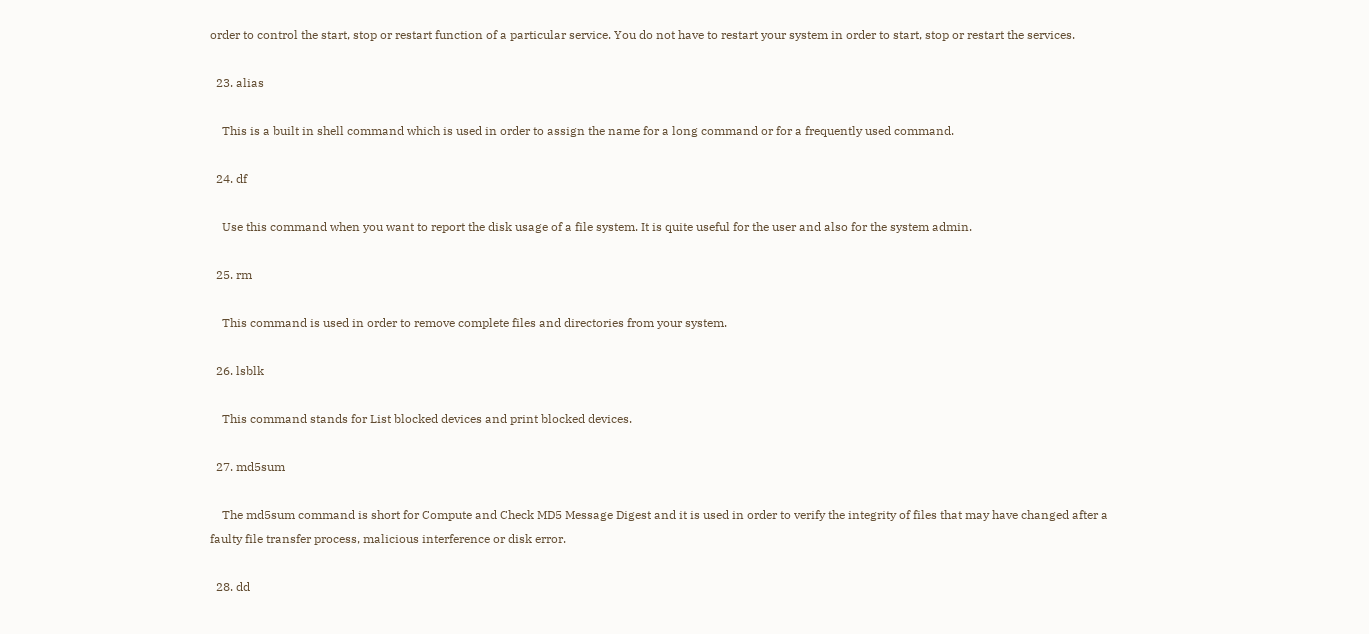order to control the start, stop or restart function of a particular service. You do not have to restart your system in order to start, stop or restart the services.

  23. alias

    This is a built in shell command which is used in order to assign the name for a long command or for a frequently used command.

  24. df

    Use this command when you want to report the disk usage of a file system. It is quite useful for the user and also for the system admin.

  25. rm

    This command is used in order to remove complete files and directories from your system.

  26. lsblk

    This command stands for List blocked devices and print blocked devices.

  27. md5sum

    The md5sum command is short for Compute and Check MD5 Message Digest and it is used in order to verify the integrity of files that may have changed after a faulty file transfer process, malicious interference or disk error.

  28. dd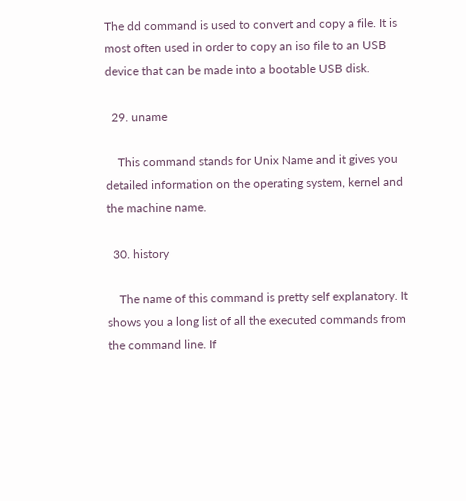The dd command is used to convert and copy a file. It is most often used in order to copy an iso file to an USB device that can be made into a bootable USB disk.

  29. uname

    This command stands for Unix Name and it gives you detailed information on the operating system, kernel and the machine name.

  30. history

    The name of this command is pretty self explanatory. It shows you a long list of all the executed commands from the command line. If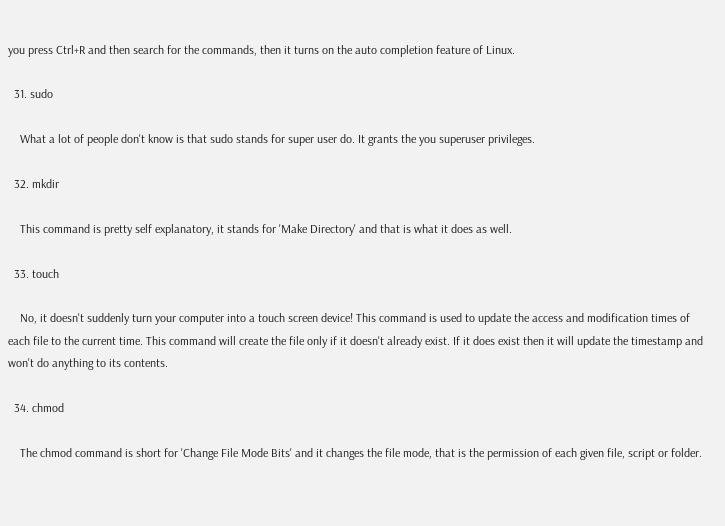you press Ctrl+R and then search for the commands, then it turns on the auto completion feature of Linux.

  31. sudo

    What a lot of people don't know is that sudo stands for super user do. It grants the you superuser privileges.

  32. mkdir

    This command is pretty self explanatory, it stands for 'Make Directory' and that is what it does as well.

  33. touch

    No, it doesn't suddenly turn your computer into a touch screen device! This command is used to update the access and modification times of each file to the current time. This command will create the file only if it doesn't already exist. If it does exist then it will update the timestamp and won't do anything to its contents.

  34. chmod

    The chmod command is short for 'Change File Mode Bits' and it changes the file mode, that is the permission of each given file, script or folder.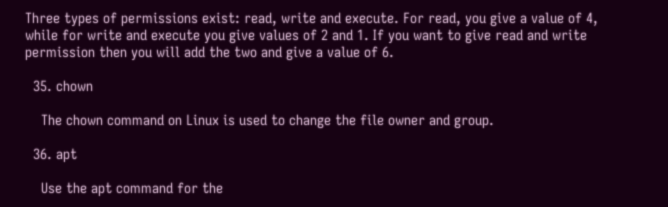Three types of permissions exist: read, write and execute. For read, you give a value of 4, while for write and execute you give values of 2 and 1. If you want to give read and write permission then you will add the two and give a value of 6.

  35. chown

    The chown command on Linux is used to change the file owner and group.

  36. apt

    Use the apt command for the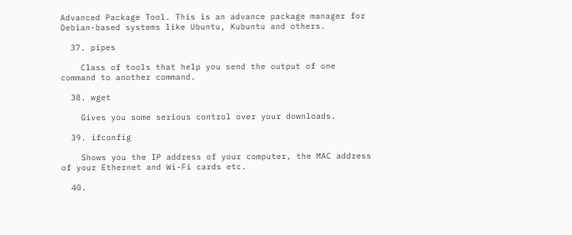Advanced Package Tool. This is an advance package manager for Debian-based systems like Ubuntu, Kubuntu and others.

  37. pipes

    Class of tools that help you send the output of one command to another command.

  38. wget

    Gives you some serious control over your downloads.

  39. ifconfig

    Shows you the IP address of your computer, the MAC address of your Ethernet and Wi-Fi cards etc.

  40.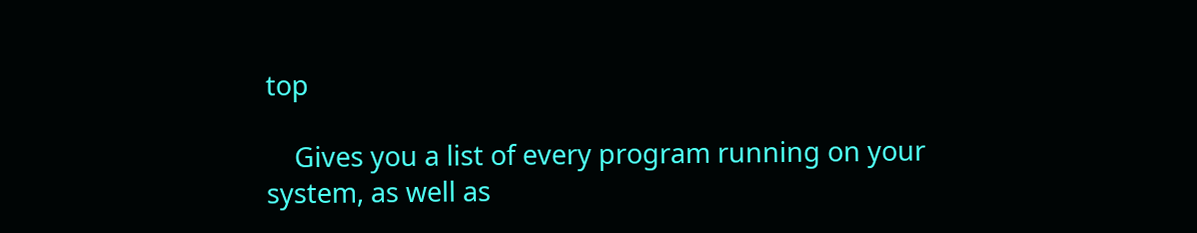top

    Gives you a list of every program running on your system, as well as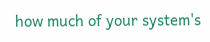how much of your system's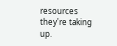resources they're taking up.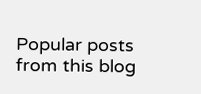Popular posts from this blog